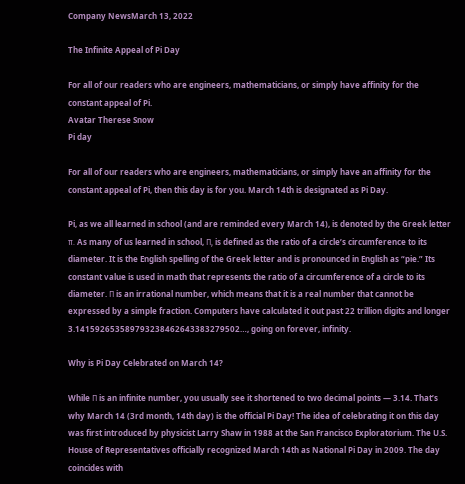Company NewsMarch 13, 2022

The Infinite Appeal of Pi Day

For all of our readers who are engineers, mathematicians, or simply have affinity for the constant appeal of Pi.
Avatar Therese Snow
Pi day

For all of our readers who are engineers, mathematicians, or simply have an affinity for the constant appeal of Pi, then this day is for you. March 14th is designated as Pi Day.

Pi, as we all learned in school (and are reminded every March 14), is denoted by the Greek letter π. As many of us learned in school, Π, is defined as the ratio of a circle’s circumference to its diameter. It is the English spelling of the Greek letter and is pronounced in English as “pie.” Its constant value is used in math that represents the ratio of a circumference of a circle to its diameter. Π is an irrational number, which means that it is a real number that cannot be expressed by a simple fraction. Computers have calculated it out past 22 trillion digits and longer 3.141592653589793238462643383279502…, going on forever, infinity.

Why is Pi Day Celebrated on March 14?

While Π is an infinite number, you usually see it shortened to two decimal points — 3.14. That’s why March 14 (3rd month, 14th day) is the official Pi Day! The idea of celebrating it on this day was first introduced by physicist Larry Shaw in 1988 at the San Francisco Exploratorium. The U.S. House of Representatives officially recognized March 14th as National Pi Day in 2009. The day coincides with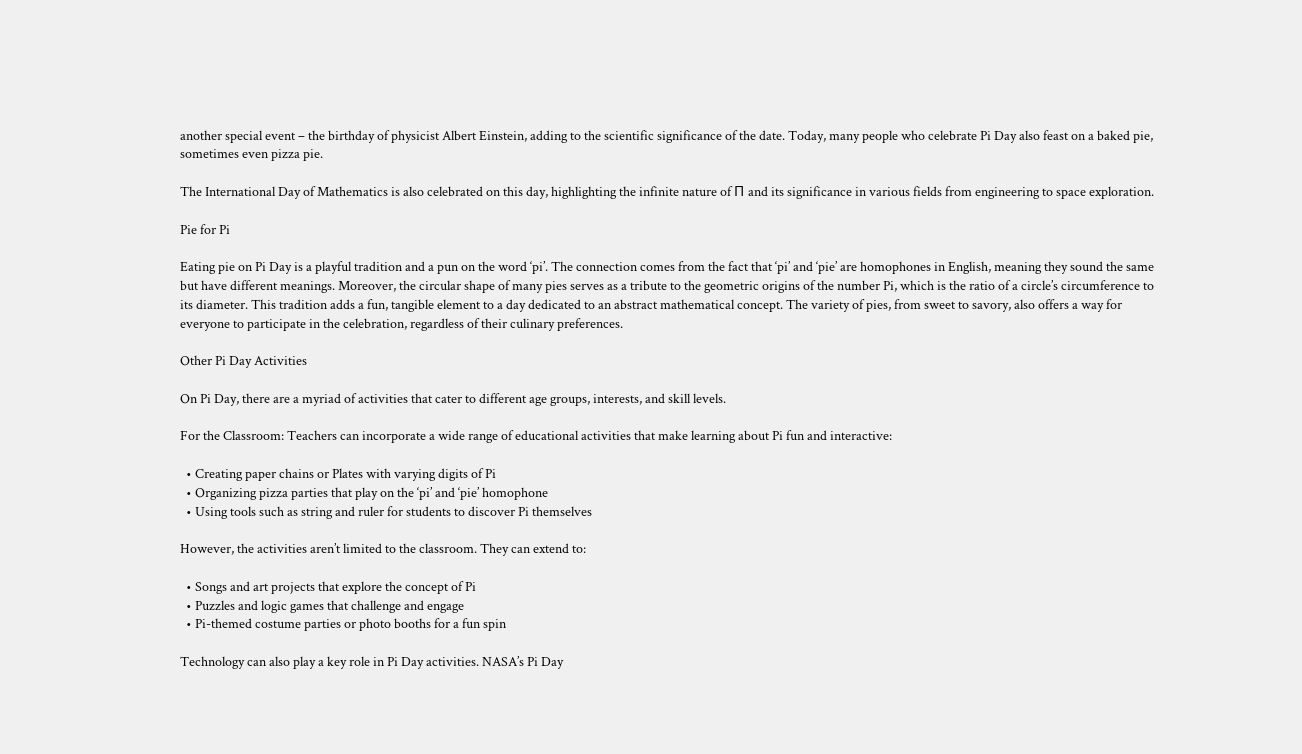another special event – the birthday of physicist Albert Einstein, adding to the scientific significance of the date. Today, many people who celebrate Pi Day also feast on a baked pie, sometimes even pizza pie.

The International Day of Mathematics is also celebrated on this day, highlighting the infinite nature of Π and its significance in various fields from engineering to space exploration.

Pie for Pi

Eating pie on Pi Day is a playful tradition and a pun on the word ‘pi’. The connection comes from the fact that ‘pi’ and ‘pie’ are homophones in English, meaning they sound the same but have different meanings. Moreover, the circular shape of many pies serves as a tribute to the geometric origins of the number Pi, which is the ratio of a circle’s circumference to its diameter. This tradition adds a fun, tangible element to a day dedicated to an abstract mathematical concept. The variety of pies, from sweet to savory, also offers a way for everyone to participate in the celebration, regardless of their culinary preferences.

Other Pi Day Activities

On Pi Day, there are a myriad of activities that cater to different age groups, interests, and skill levels.

For the Classroom: Teachers can incorporate a wide range of educational activities that make learning about Pi fun and interactive:

  • Creating paper chains or Plates with varying digits of Pi
  • Organizing pizza parties that play on the ‘pi’ and ‘pie’ homophone
  • Using tools such as string and ruler for students to discover Pi themselves

However, the activities aren’t limited to the classroom. They can extend to:

  • Songs and art projects that explore the concept of Pi
  • Puzzles and logic games that challenge and engage
  • Pi-themed costume parties or photo booths for a fun spin

Technology can also play a key role in Pi Day activities. NASA’s Pi Day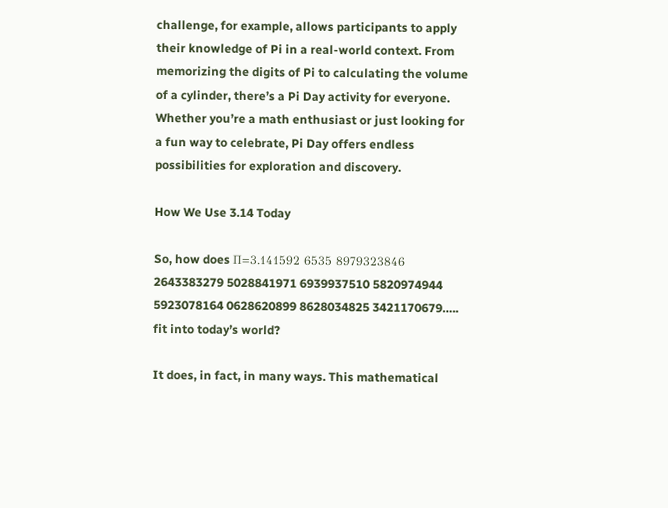challenge, for example, allows participants to apply their knowledge of Pi in a real-world context. From memorizing the digits of Pi to calculating the volume of a cylinder, there’s a Pi Day activity for everyone. Whether you’re a math enthusiast or just looking for a fun way to celebrate, Pi Day offers endless possibilities for exploration and discovery.

How We Use 3.14 Today

So, how does Π=3.141592 6535 8979323846 2643383279 5028841971 6939937510 5820974944 5923078164 0628620899 8628034825 3421170679….. fit into today’s world?

It does, in fact, in many ways. This mathematical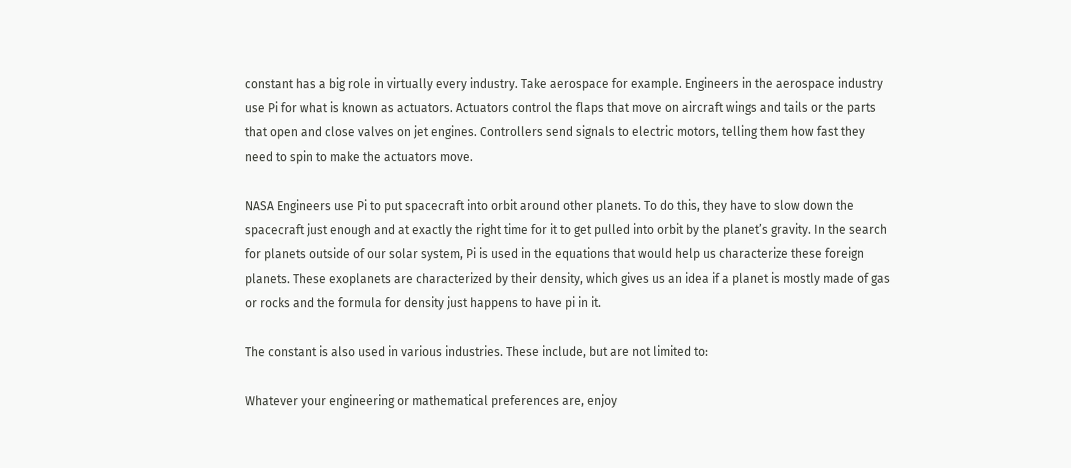constant has a big role in virtually every industry. Take aerospace for example. Engineers in the aerospace industry use Pi for what is known as actuators. Actuators control the flaps that move on aircraft wings and tails or the parts that open and close valves on jet engines. Controllers send signals to electric motors, telling them how fast they need to spin to make the actuators move.

NASA Engineers use Pi to put spacecraft into orbit around other planets. To do this, they have to slow down the spacecraft just enough and at exactly the right time for it to get pulled into orbit by the planet’s gravity. In the search for planets outside of our solar system, Pi is used in the equations that would help us characterize these foreign planets. These exoplanets are characterized by their density, which gives us an idea if a planet is mostly made of gas or rocks and the formula for density just happens to have pi in it.

The constant is also used in various industries. These include, but are not limited to:

Whatever your engineering or mathematical preferences are, enjoy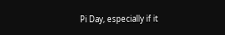Pi Day, especially if it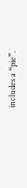includes a “pie”.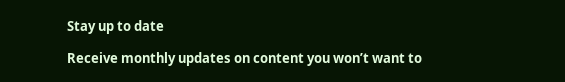Stay up to date

Receive monthly updates on content you won’t want to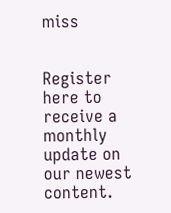miss


Register here to receive a monthly update on our newest content.